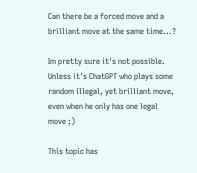Can there be a forced move and a brilliant move at the same time...?

Im pretty sure it's not possible. Unless it's ChatGPT who plays some random illegal, yet brilliant move, even when he only has one legal move ;)

This topic has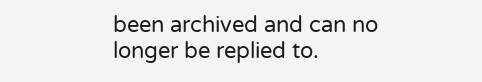been archived and can no longer be replied to.